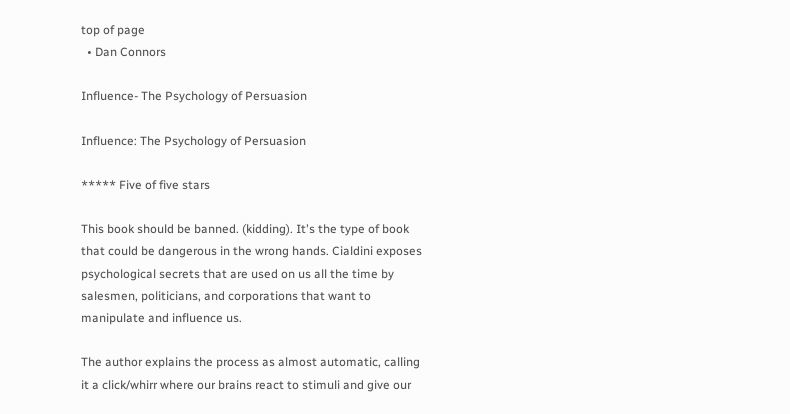top of page
  • Dan Connors

Influence- The Psychology of Persuasion

Influence: The Psychology of Persuasion

***** Five of five stars

This book should be banned. (kidding). It's the type of book that could be dangerous in the wrong hands. Cialdini exposes psychological secrets that are used on us all the time by salesmen, politicians, and corporations that want to manipulate and influence us.

The author explains the process as almost automatic, calling it a click/whirr where our brains react to stimuli and give our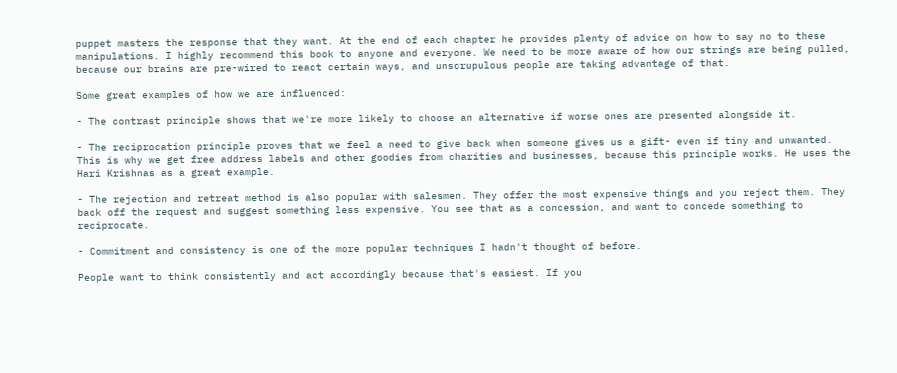puppet masters the response that they want. At the end of each chapter he provides plenty of advice on how to say no to these manipulations. I highly recommend this book to anyone and everyone. We need to be more aware of how our strings are being pulled, because our brains are pre-wired to react certain ways, and unscrupulous people are taking advantage of that.

Some great examples of how we are influenced:

- The contrast principle shows that we're more likely to choose an alternative if worse ones are presented alongside it.

- The reciprocation principle proves that we feel a need to give back when someone gives us a gift- even if tiny and unwanted. This is why we get free address labels and other goodies from charities and businesses, because this principle works. He uses the Hari Krishnas as a great example.

- The rejection and retreat method is also popular with salesmen. They offer the most expensive things and you reject them. They back off the request and suggest something less expensive. You see that as a concession, and want to concede something to reciprocate.

- Commitment and consistency is one of the more popular techniques I hadn't thought of before.

People want to think consistently and act accordingly because that's easiest. If you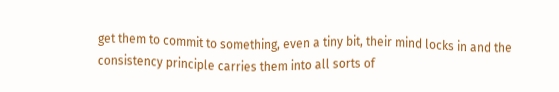get them to commit to something, even a tiny bit, their mind locks in and the consistency principle carries them into all sorts of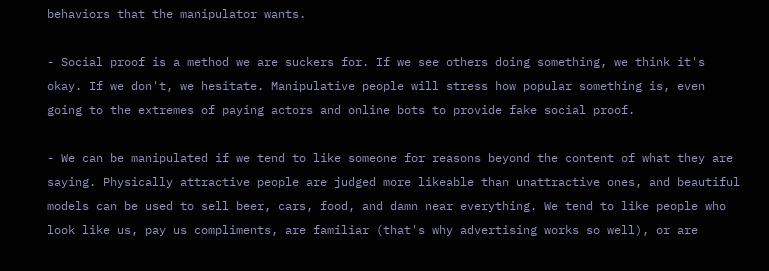behaviors that the manipulator wants.

- Social proof is a method we are suckers for. If we see others doing something, we think it's okay. If we don't, we hesitate. Manipulative people will stress how popular something is, even going to the extremes of paying actors and online bots to provide fake social proof.

- We can be manipulated if we tend to like someone for reasons beyond the content of what they are saying. Physically attractive people are judged more likeable than unattractive ones, and beautiful models can be used to sell beer, cars, food, and damn near everything. We tend to like people who look like us, pay us compliments, are familiar (that's why advertising works so well), or are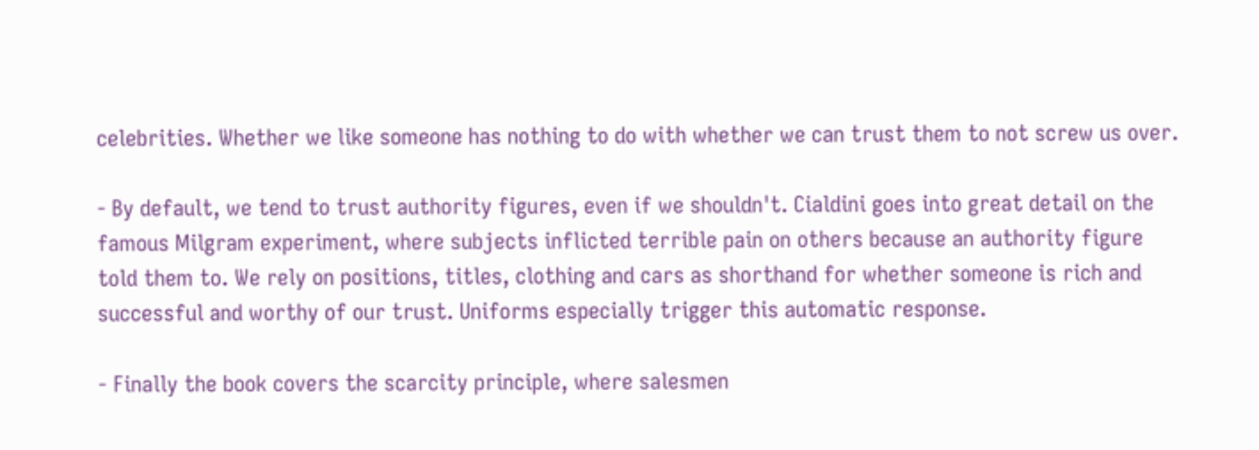celebrities. Whether we like someone has nothing to do with whether we can trust them to not screw us over.

- By default, we tend to trust authority figures, even if we shouldn't. Cialdini goes into great detail on the famous Milgram experiment, where subjects inflicted terrible pain on others because an authority figure told them to. We rely on positions, titles, clothing and cars as shorthand for whether someone is rich and successful and worthy of our trust. Uniforms especially trigger this automatic response.

- Finally the book covers the scarcity principle, where salesmen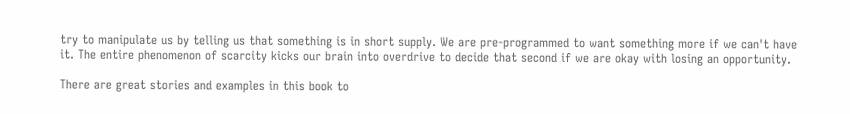try to manipulate us by telling us that something is in short supply. We are pre-programmed to want something more if we can't have it. The entire phenomenon of scarcity kicks our brain into overdrive to decide that second if we are okay with losing an opportunity.

There are great stories and examples in this book to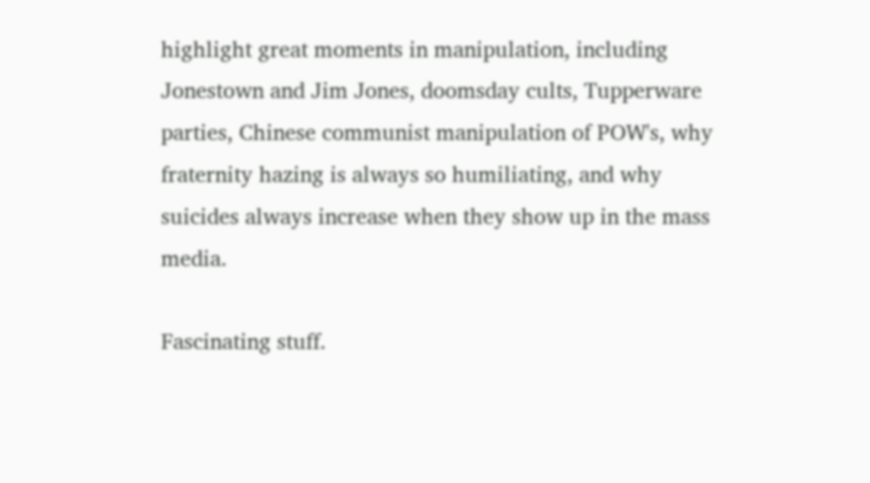highlight great moments in manipulation, including Jonestown and Jim Jones, doomsday cults, Tupperware parties, Chinese communist manipulation of POW's, why fraternity hazing is always so humiliating, and why suicides always increase when they show up in the mass media.

Fascinating stuff.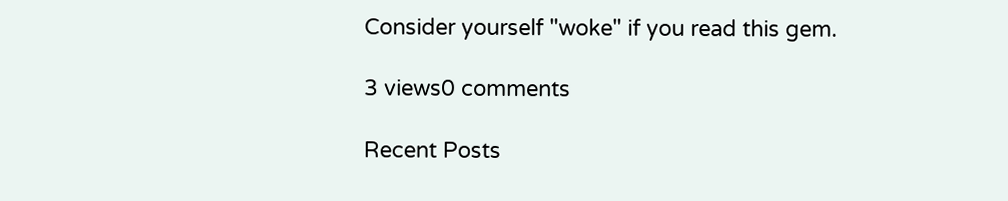Consider yourself "woke" if you read this gem.

3 views0 comments

Recent Posts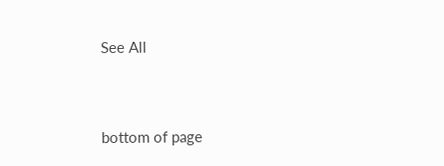See All


bottom of page